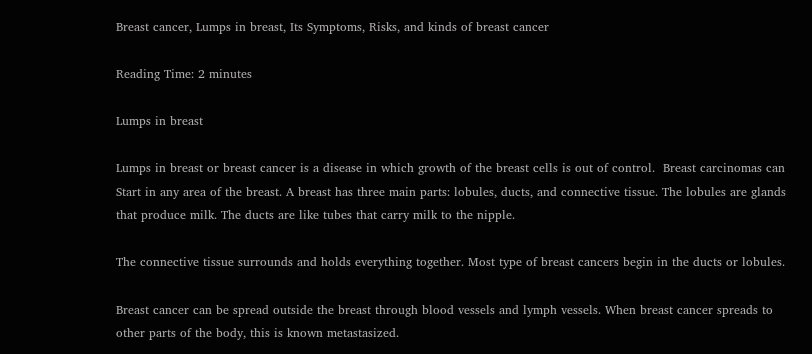Breast cancer, Lumps in breast, Its Symptoms, Risks, and kinds of breast cancer

Reading Time: 2 minutes

Lumps in breast

Lumps in breast or breast cancer is a disease in which growth of the breast cells is out of control.  Breast carcinomas can Start in any area of the breast. A breast has three main parts: lobules, ducts, and connective tissue. The lobules are glands that produce milk. The ducts are like tubes that carry milk to the nipple.

The connective tissue surrounds and holds everything together. Most type of breast cancers begin in the ducts or lobules.

Breast cancer can be spread outside the breast through blood vessels and lymph vessels. When breast cancer spreads to other parts of the body, this is known metastasized.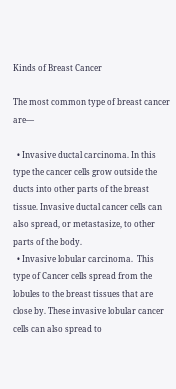Kinds of Breast Cancer

The most common type of breast cancer are—

  • Invasive ductal carcinoma. In this type the cancer cells grow outside the ducts into other parts of the breast tissue. Invasive ductal cancer cells can also spread, or metastasize, to other parts of the body.
  • Invasive lobular carcinoma.  This type of Cancer cells spread from the lobules to the breast tissues that are close by. These invasive lobular cancer cells can also spread to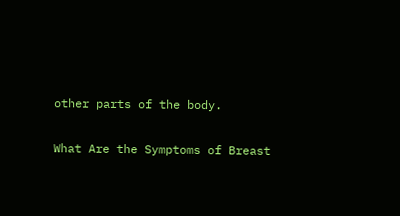other parts of the body.

What Are the Symptoms of Breast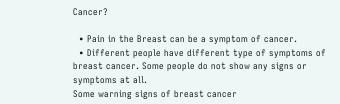Cancer?

  • Pain in the Breast can be a symptom of cancer.
  • Different people have different type of symptoms of breast cancer. Some people do not show any signs or symptoms at all.
Some warning signs of breast cancer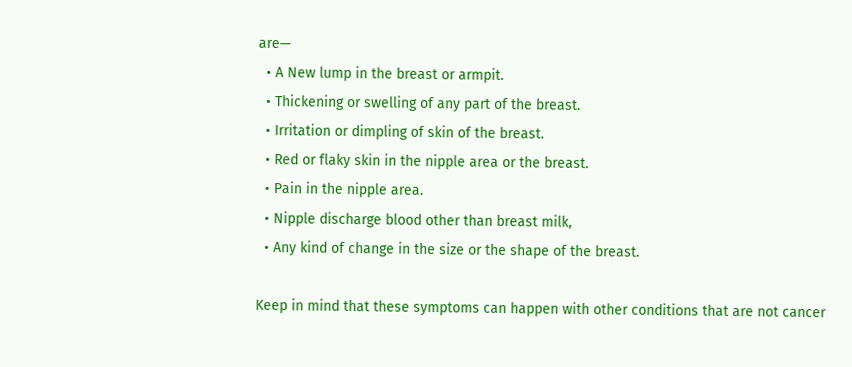are—
  • A New lump in the breast or armpit.
  • Thickening or swelling of any part of the breast.
  • Irritation or dimpling of skin of the breast.
  • Red or flaky skin in the nipple area or the breast.
  • Pain in the nipple area.
  • Nipple discharge blood other than breast milk,
  • Any kind of change in the size or the shape of the breast.

Keep in mind that these symptoms can happen with other conditions that are not cancer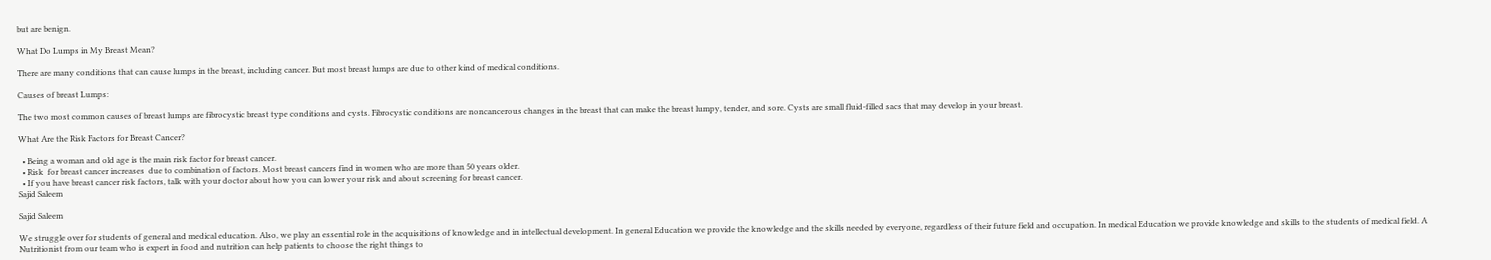but are benign.

What Do Lumps in My Breast Mean?

There are many conditions that can cause lumps in the breast, including cancer. But most breast lumps are due to other kind of medical conditions.

Causes of breast Lumps:

The two most common causes of breast lumps are fibrocystic breast type conditions and cysts. Fibrocystic conditions are noncancerous changes in the breast that can make the breast lumpy, tender, and sore. Cysts are small fluid-filled sacs that may develop in your breast.

What Are the Risk Factors for Breast Cancer?

  • Being a woman and old age is the main risk factor for breast cancer.
  • Risk  for breast cancer increases  due to combination of factors. Most breast cancers find in women who are more than 50 years older.
  • If you have breast cancer risk factors, talk with your doctor about how you can lower your risk and about screening for breast cancer.
Sajid Saleem

Sajid Saleem

We struggle over for students of general and medical education. Also, we play an essential role in the acquisitions of knowledge and in intellectual development. In general Education we provide the knowledge and the skills needed by everyone, regardless of their future field and occupation. In medical Education we provide knowledge and skills to the students of medical field. A Nutritionist from our team who is expert in food and nutrition can help patients to choose the right things to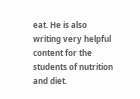eat. He is also writing very helpful content for the students of nutrition and diet.